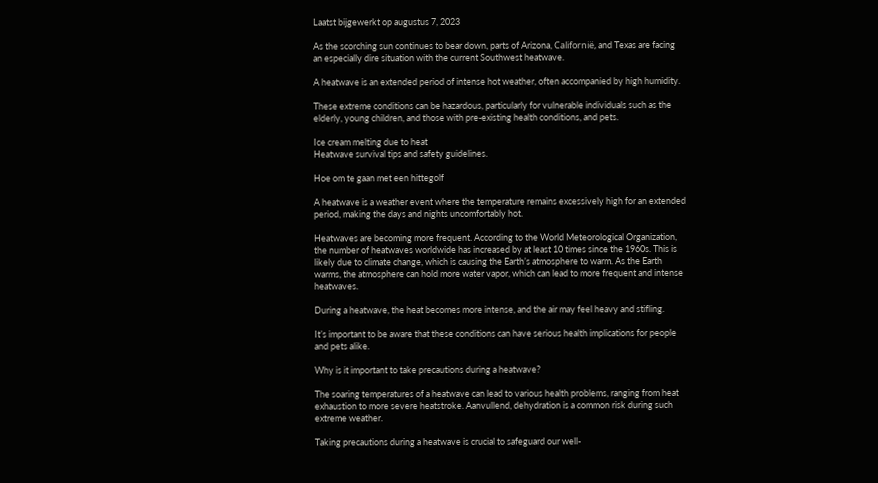Laatst bijgewerkt op augustus 7, 2023

As the scorching sun continues to bear down, parts of Arizona, Californië, and Texas are facing an especially dire situation with the current Southwest heatwave.

A heatwave is an extended period of intense hot weather, often accompanied by high humidity.

These extreme conditions can be hazardous, particularly for vulnerable individuals such as the elderly, young children, and those with pre-existing health conditions, and pets.

Ice cream melting due to heat
Heatwave survival tips and safety guidelines.

Hoe om te gaan met een hittegolf

A heatwave is a weather event where the temperature remains excessively high for an extended period, making the days and nights uncomfortably hot.

Heatwaves are becoming more frequent. According to the World Meteorological Organization, the number of heatwaves worldwide has increased by at least 10 times since the 1960s. This is likely due to climate change, which is causing the Earth’s atmosphere to warm. As the Earth warms, the atmosphere can hold more water vapor, which can lead to more frequent and intense heatwaves.

During a heatwave, the heat becomes more intense, and the air may feel heavy and stifling.

It’s important to be aware that these conditions can have serious health implications for people and pets alike.

Why is it important to take precautions during a heatwave?

The soaring temperatures of a heatwave can lead to various health problems, ranging from heat exhaustion to more severe heatstroke. Aanvullend, dehydration is a common risk during such extreme weather.

Taking precautions during a heatwave is crucial to safeguard our well-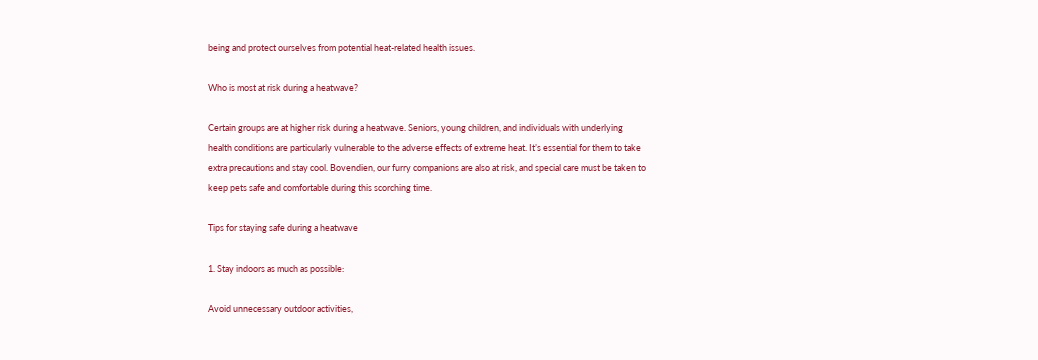being and protect ourselves from potential heat-related health issues.

Who is most at risk during a heatwave?

Certain groups are at higher risk during a heatwave. Seniors, young children, and individuals with underlying health conditions are particularly vulnerable to the adverse effects of extreme heat. It’s essential for them to take extra precautions and stay cool. Bovendien, our furry companions are also at risk, and special care must be taken to keep pets safe and comfortable during this scorching time.

Tips for staying safe during a heatwave

1. Stay indoors as much as possible:

Avoid unnecessary outdoor activities,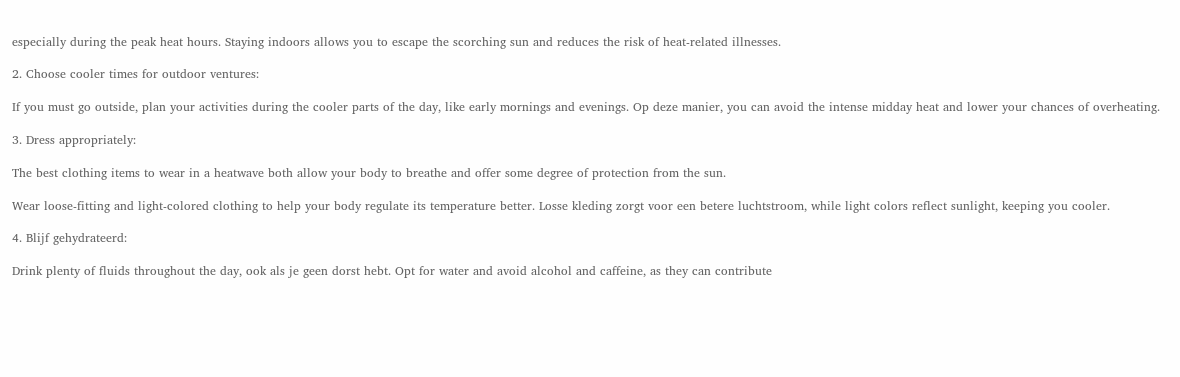especially during the peak heat hours. Staying indoors allows you to escape the scorching sun and reduces the risk of heat-related illnesses.

2. Choose cooler times for outdoor ventures:

If you must go outside, plan your activities during the cooler parts of the day, like early mornings and evenings. Op deze manier, you can avoid the intense midday heat and lower your chances of overheating.

3. Dress appropriately:

The best clothing items to wear in a heatwave both allow your body to breathe and offer some degree of protection from the sun.

Wear loose-fitting and light-colored clothing to help your body regulate its temperature better. Losse kleding zorgt voor een betere luchtstroom, while light colors reflect sunlight, keeping you cooler.

4. Blijf gehydrateerd:

Drink plenty of fluids throughout the day, ook als je geen dorst hebt. Opt for water and avoid alcohol and caffeine, as they can contribute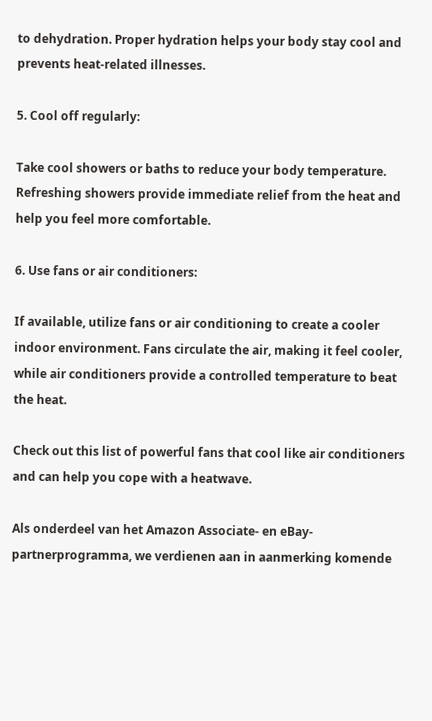to dehydration. Proper hydration helps your body stay cool and prevents heat-related illnesses.

5. Cool off regularly:

Take cool showers or baths to reduce your body temperature. Refreshing showers provide immediate relief from the heat and help you feel more comfortable.

6. Use fans or air conditioners:

If available, utilize fans or air conditioning to create a cooler indoor environment. Fans circulate the air, making it feel cooler, while air conditioners provide a controlled temperature to beat the heat.

Check out this list of powerful fans that cool like air conditioners and can help you cope with a heatwave.

Als onderdeel van het Amazon Associate- en eBay-partnerprogramma, we verdienen aan in aanmerking komende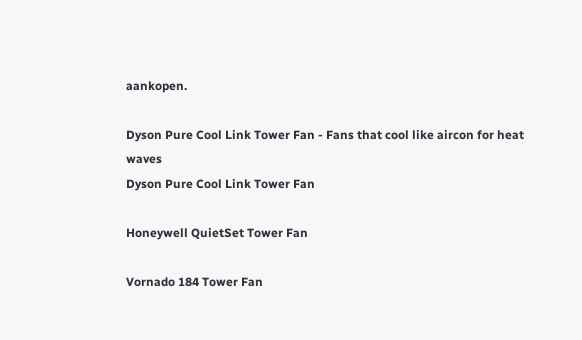aankopen.

Dyson Pure Cool Link Tower Fan - Fans that cool like aircon for heat waves
Dyson Pure Cool Link Tower Fan

Honeywell QuietSet Tower Fan

Vornado 184 Tower Fan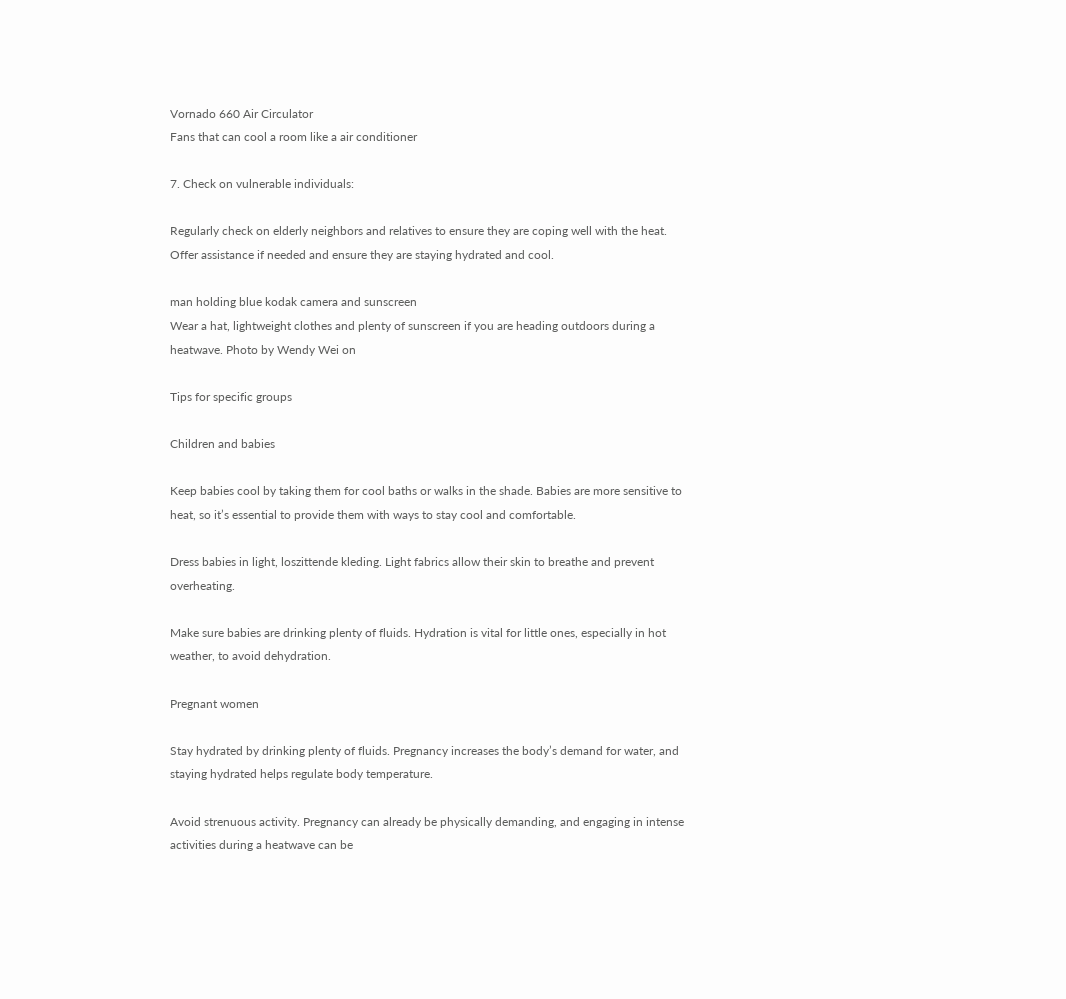Vornado 660 Air Circulator
Fans that can cool a room like a air conditioner

7. Check on vulnerable individuals:

Regularly check on elderly neighbors and relatives to ensure they are coping well with the heat. Offer assistance if needed and ensure they are staying hydrated and cool.

man holding blue kodak camera and sunscreen
Wear a hat, lightweight clothes and plenty of sunscreen if you are heading outdoors during a heatwave. Photo by Wendy Wei on

Tips for specific groups

Children and babies

Keep babies cool by taking them for cool baths or walks in the shade. Babies are more sensitive to heat, so it’s essential to provide them with ways to stay cool and comfortable.

Dress babies in light, loszittende kleding. Light fabrics allow their skin to breathe and prevent overheating.

Make sure babies are drinking plenty of fluids. Hydration is vital for little ones, especially in hot weather, to avoid dehydration.

Pregnant women

Stay hydrated by drinking plenty of fluids. Pregnancy increases the body’s demand for water, and staying hydrated helps regulate body temperature.

Avoid strenuous activity. Pregnancy can already be physically demanding, and engaging in intense activities during a heatwave can be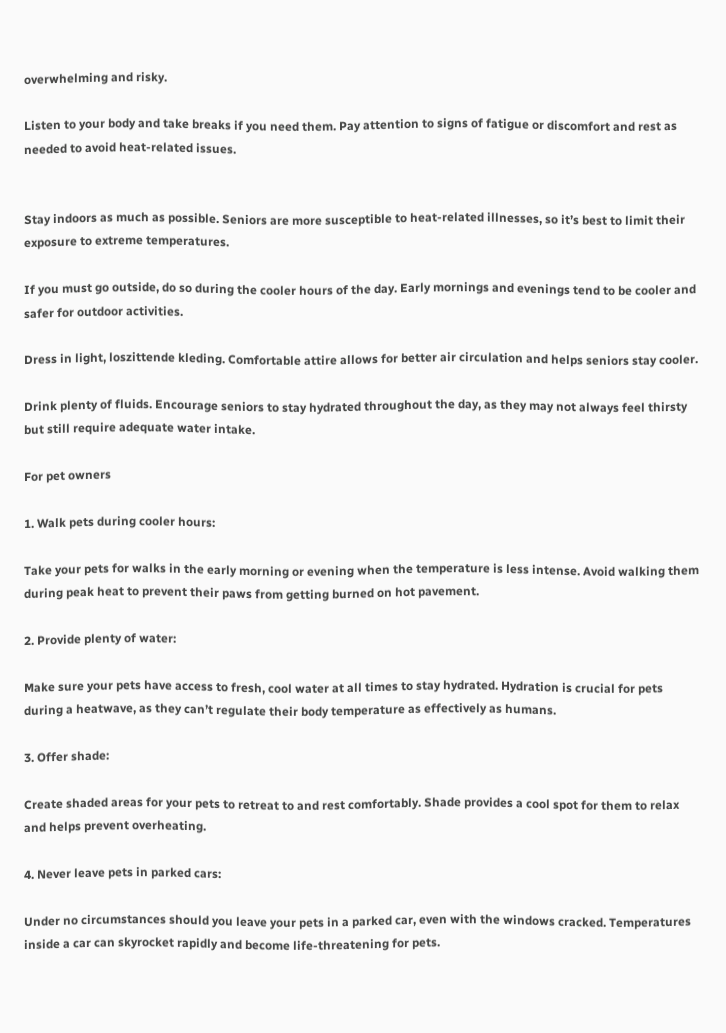overwhelming and risky.

Listen to your body and take breaks if you need them. Pay attention to signs of fatigue or discomfort and rest as needed to avoid heat-related issues.


Stay indoors as much as possible. Seniors are more susceptible to heat-related illnesses, so it’s best to limit their exposure to extreme temperatures.

If you must go outside, do so during the cooler hours of the day. Early mornings and evenings tend to be cooler and safer for outdoor activities.

Dress in light, loszittende kleding. Comfortable attire allows for better air circulation and helps seniors stay cooler.

Drink plenty of fluids. Encourage seniors to stay hydrated throughout the day, as they may not always feel thirsty but still require adequate water intake.

For pet owners

1. Walk pets during cooler hours:

Take your pets for walks in the early morning or evening when the temperature is less intense. Avoid walking them during peak heat to prevent their paws from getting burned on hot pavement.

2. Provide plenty of water:

Make sure your pets have access to fresh, cool water at all times to stay hydrated. Hydration is crucial for pets during a heatwave, as they can’t regulate their body temperature as effectively as humans.

3. Offer shade:

Create shaded areas for your pets to retreat to and rest comfortably. Shade provides a cool spot for them to relax and helps prevent overheating.

4. Never leave pets in parked cars:

Under no circumstances should you leave your pets in a parked car, even with the windows cracked. Temperatures inside a car can skyrocket rapidly and become life-threatening for pets.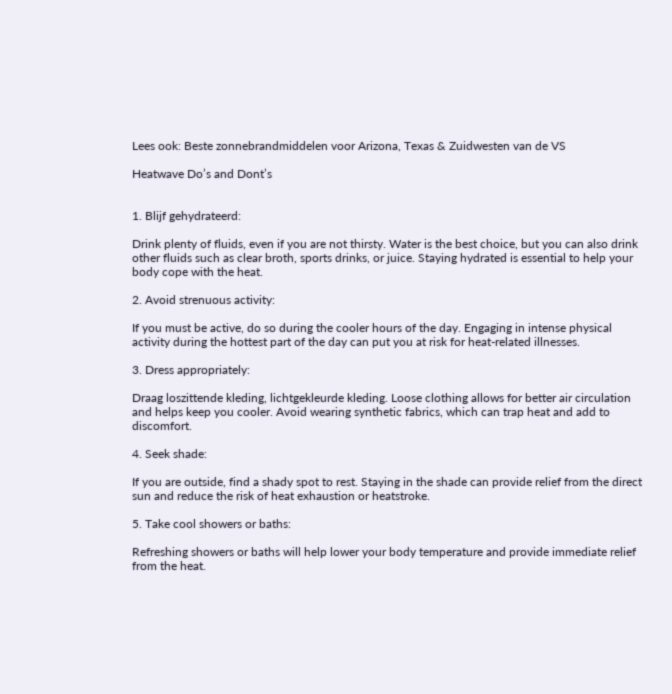Lees ook: Beste zonnebrandmiddelen voor Arizona, Texas & Zuidwesten van de VS

Heatwave Do’s and Dont’s


1. Blijf gehydrateerd:

Drink plenty of fluids, even if you are not thirsty. Water is the best choice, but you can also drink other fluids such as clear broth, sports drinks, or juice. Staying hydrated is essential to help your body cope with the heat.

2. Avoid strenuous activity:

If you must be active, do so during the cooler hours of the day. Engaging in intense physical activity during the hottest part of the day can put you at risk for heat-related illnesses.

3. Dress appropriately:

Draag loszittende kleding, lichtgekleurde kleding. Loose clothing allows for better air circulation and helps keep you cooler. Avoid wearing synthetic fabrics, which can trap heat and add to discomfort.

4. Seek shade:

If you are outside, find a shady spot to rest. Staying in the shade can provide relief from the direct sun and reduce the risk of heat exhaustion or heatstroke.

5. Take cool showers or baths:

Refreshing showers or baths will help lower your body temperature and provide immediate relief from the heat.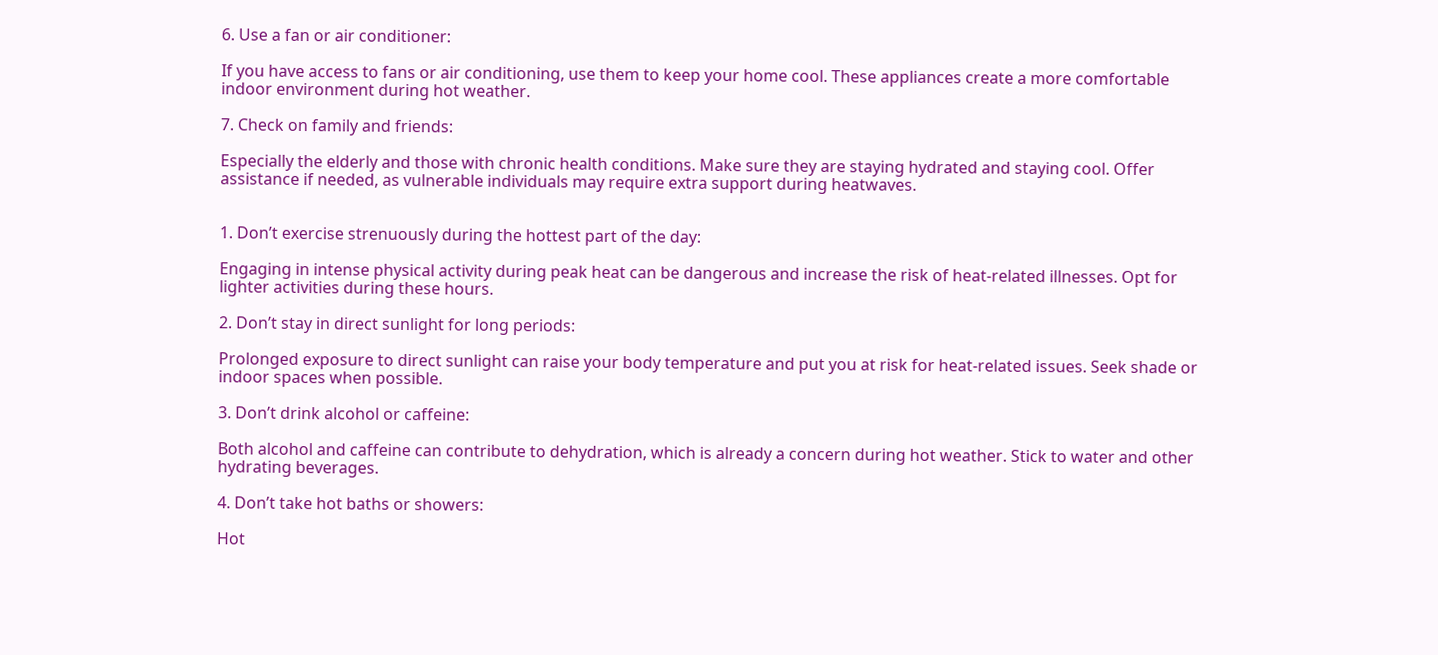6. Use a fan or air conditioner:

If you have access to fans or air conditioning, use them to keep your home cool. These appliances create a more comfortable indoor environment during hot weather.

7. Check on family and friends:

Especially the elderly and those with chronic health conditions. Make sure they are staying hydrated and staying cool. Offer assistance if needed, as vulnerable individuals may require extra support during heatwaves.


1. Don’t exercise strenuously during the hottest part of the day:

Engaging in intense physical activity during peak heat can be dangerous and increase the risk of heat-related illnesses. Opt for lighter activities during these hours.

2. Don’t stay in direct sunlight for long periods:

Prolonged exposure to direct sunlight can raise your body temperature and put you at risk for heat-related issues. Seek shade or indoor spaces when possible.

3. Don’t drink alcohol or caffeine:

Both alcohol and caffeine can contribute to dehydration, which is already a concern during hot weather. Stick to water and other hydrating beverages.

4. Don’t take hot baths or showers:

Hot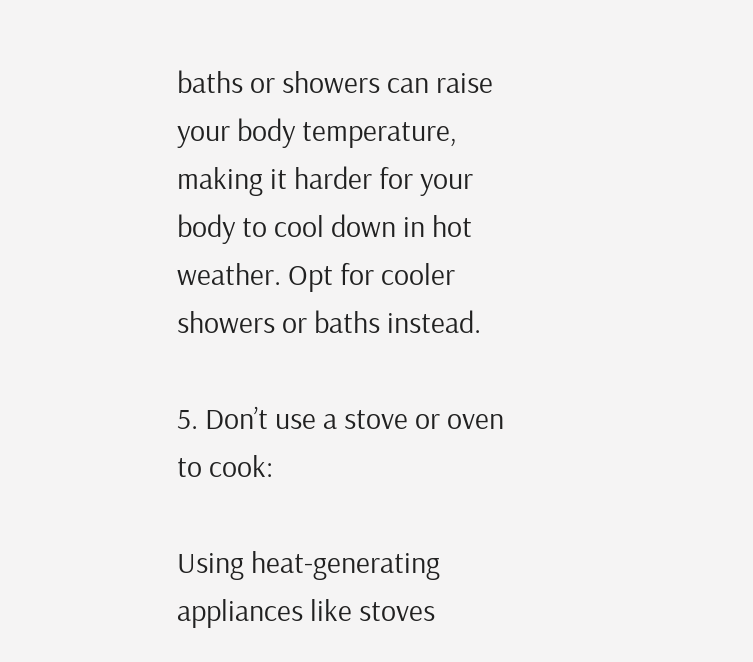baths or showers can raise your body temperature, making it harder for your body to cool down in hot weather. Opt for cooler showers or baths instead.

5. Don’t use a stove or oven to cook:

Using heat-generating appliances like stoves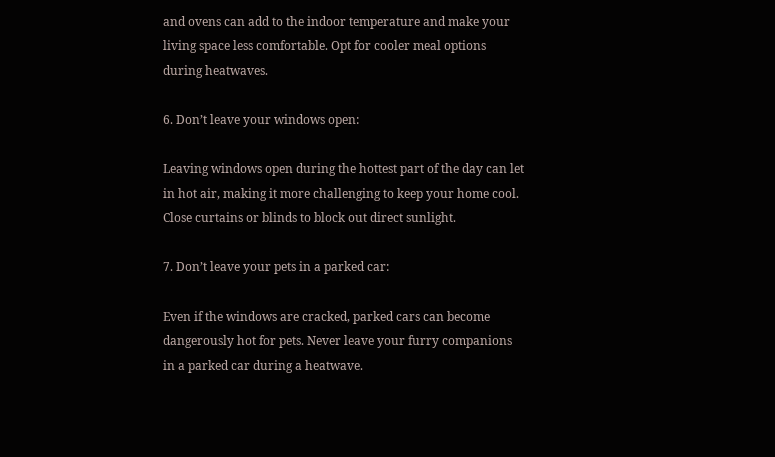and ovens can add to the indoor temperature and make your living space less comfortable. Opt for cooler meal options during heatwaves.

6. Don’t leave your windows open:

Leaving windows open during the hottest part of the day can let in hot air, making it more challenging to keep your home cool. Close curtains or blinds to block out direct sunlight.

7. Don’t leave your pets in a parked car:

Even if the windows are cracked, parked cars can become dangerously hot for pets. Never leave your furry companions in a parked car during a heatwave.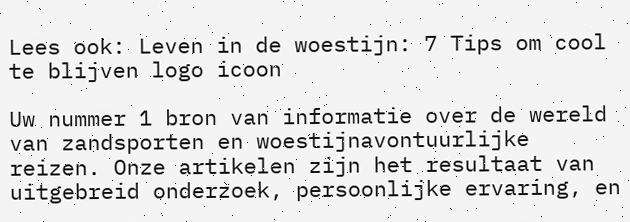Lees ook: Leven in de woestijn: 7 Tips om cool te blijven logo icoon

Uw nummer 1 bron van informatie over de wereld van zandsporten en woestijnavontuurlijke reizen. Onze artikelen zijn het resultaat van uitgebreid onderzoek, persoonlijke ervaring, en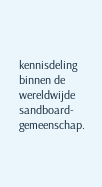kennisdeling binnen de wereldwijde sandboard-gemeenschap.